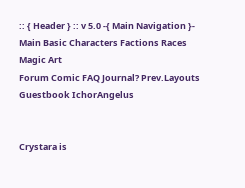:: { Header } :: v 5.0 -{ Main Navigation }-
Main Basic Characters Factions Races Magic Art
Forum Comic FAQ Journal? Prev.Layouts Guestbook IchorAngelus


Crystara is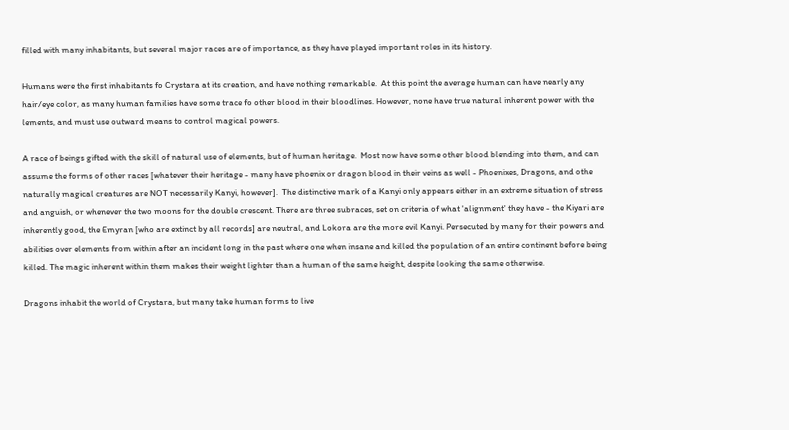filled with many inhabitants, but several major races are of importance, as they have played important roles in its history.

Humans were the first inhabitants fo Crystara at its creation, and have nothing remarkable.  At this point the average human can have nearly any hair/eye color, as many human families have some trace fo other blood in their bloodlines. However, none have true natural inherent power with the lements, and must use outward means to control magical powers.

A race of beings gifted with the skill of natural use of elements, but of human heritage.  Most now have some other blood blending into them, and can assume the forms of other races [whatever their heritage - many have phoenix or dragon blood in their veins as well - Phoenixes, Dragons, and othe naturally magical creatures are NOT necessarily Kanyi, however].  The distinctive mark of a Kanyi only appears either in an extreme situation of stress and anguish, or whenever the two moons for the double crescent. There are three subraces, set on criteria of what 'alignment' they have - the Kiyari are inherently good, the Emyran [who are extinct by all records] are neutral, and Lokora are the more evil Kanyi. Persecuted by many for their powers and abilities over elements from within after an incident long in the past where one when insane and killed the population of an entire continent before being killed. The magic inherent within them makes their weight lighter than a human of the same height, despite looking the same otherwise.

Dragons inhabit the world of Crystara, but many take human forms to live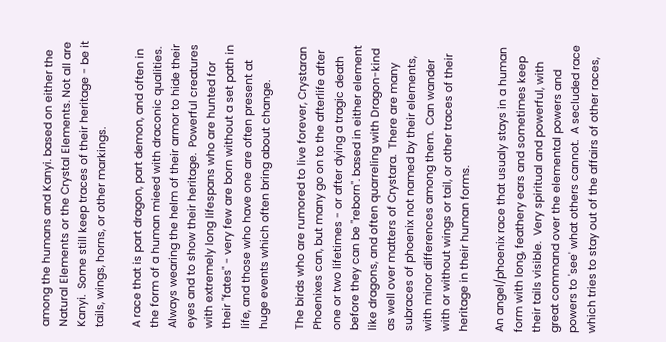among the humans and Kanyi. based on either the Natural Elements or the Crystal Elements. Not all are Kanyi.  Some still keep traces of their heritage - be it tails, wings, horns, or other markings.

A race that is part dragon, part demon, and often in the form of a human mieed with draconic qualities.  Always wearing the helm of their armor to hide their eyes and to show their heritage.  Powerful creatures with extremely long lifespans who are hunted for their "fates" - very few are born without a set path in life, and those who have one are often present at huge events which often bring about change.

The birds who are rumored to live forever, Crystaran Phoenixes can, but many go on to the afterlife after one or two lifetimes - or after dying a tragic death before they can be "reborn". based in either element like dragons, and often quarreling with Dragon-kind as well over matters of Crystara.  There are many subraces of phoenix not named by their elements, with minor differences among them.  Can wander with or without wings or tail, or other traces of their heritage in their human forms.

An angel/phoenix race that usualy stays in a human form with long, feathery ears and sometimes keep their tails visible.  Very spiritual and powerful, with great command over the elemental powers and powers to 'see' what others cannot.  A secluded race which tries to stay out of the affairs of other races,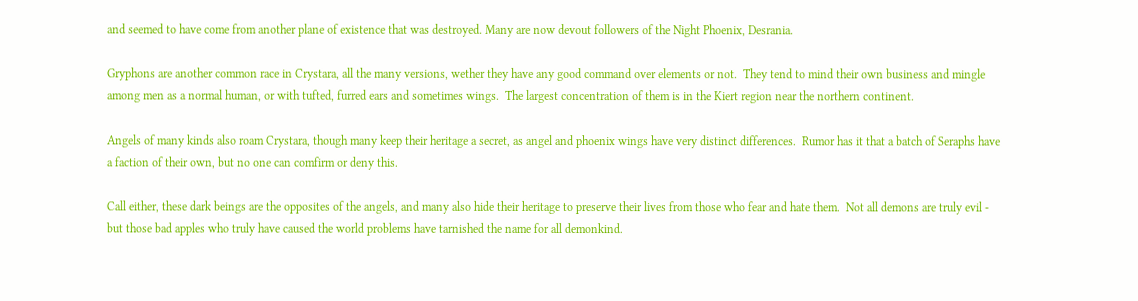and seemed to have come from another plane of existence that was destroyed. Many are now devout followers of the Night Phoenix, Desrania.

Gryphons are another common race in Crystara, all the many versions, wether they have any good command over elements or not.  They tend to mind their own business and mingle among men as a normal human, or with tufted, furred ears and sometimes wings.  The largest concentration of them is in the Kiert region near the northern continent.

Angels of many kinds also roam Crystara, though many keep their heritage a secret, as angel and phoenix wings have very distinct differences.  Rumor has it that a batch of Seraphs have a faction of their own, but no one can comfirm or deny this.

Call either, these dark beings are the opposites of the angels, and many also hide their heritage to preserve their lives from those who fear and hate them.  Not all demons are truly evil - but those bad apples who truly have caused the world problems have tarnished the name for all demonkind.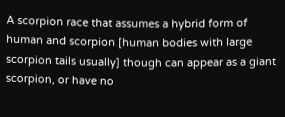A scorpion race that assumes a hybrid form of human and scorpion [human bodies with large scorpion tails usually] though can appear as a giant scorpion, or have no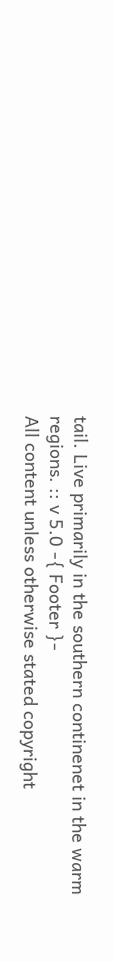tail. Live primarily in the southern continenet in the warm regions. :: v 5.0 -{ Footer }-
All content unless otherwise stated copyright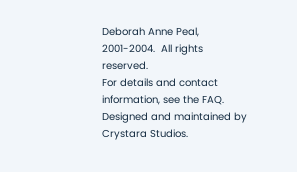Deborah Anne Peal, 2001-2004.  All rights reserved.
For details and contact information, see the FAQ.
Designed and maintained by Crystara Studios.